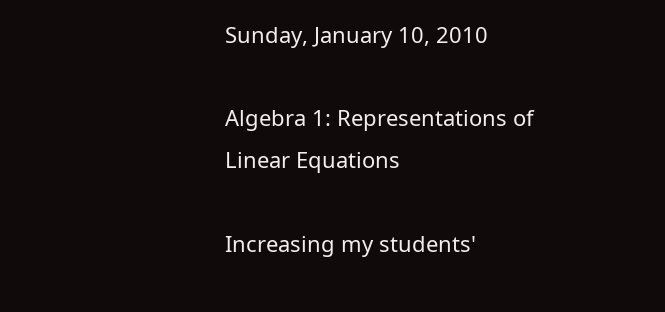Sunday, January 10, 2010

Algebra 1: Representations of Linear Equations

Increasing my students'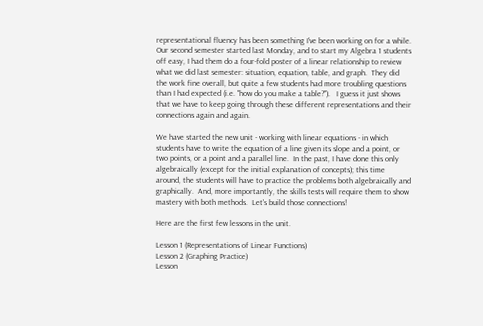representational fluency has been something I've been working on for a while.  Our second semester started last Monday, and to start my Algebra 1 students off easy, I had them do a four-fold poster of a linear relationship to review what we did last semester: situation, equation, table, and graph.  They did the work fine overall, but quite a few students had more troubling questions than I had expected (i.e. "how do you make a table?").   I guess it just shows that we have to keep going through these different representations and their connections again and again.

We have started the new unit - working with linear equations - in which students have to write the equation of a line given its slope and a point, or two points, or a point and a parallel line.  In the past, I have done this only algebraically (except for the initial explanation of concepts); this time around, the students will have to practice the problems both algebraically and graphically.  And, more importantly, the skills tests will require them to show mastery with both methods.  Let's build those connections!

Here are the first few lessons in the unit.

Lesson 1 (Representations of Linear Functions)
Lesson 2 (Graphing Practice)
Lesson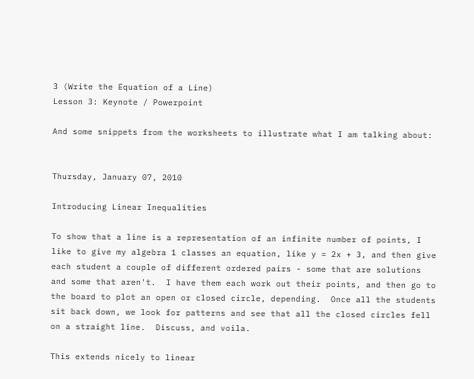3 (Write the Equation of a Line)
Lesson 3: Keynote / Powerpoint

And some snippets from the worksheets to illustrate what I am talking about:


Thursday, January 07, 2010

Introducing Linear Inequalities

To show that a line is a representation of an infinite number of points, I like to give my algebra 1 classes an equation, like y = 2x + 3, and then give each student a couple of different ordered pairs - some that are solutions and some that aren't.  I have them each work out their points, and then go to the board to plot an open or closed circle, depending.  Once all the students sit back down, we look for patterns and see that all the closed circles fell on a straight line.  Discuss, and voila.

This extends nicely to linear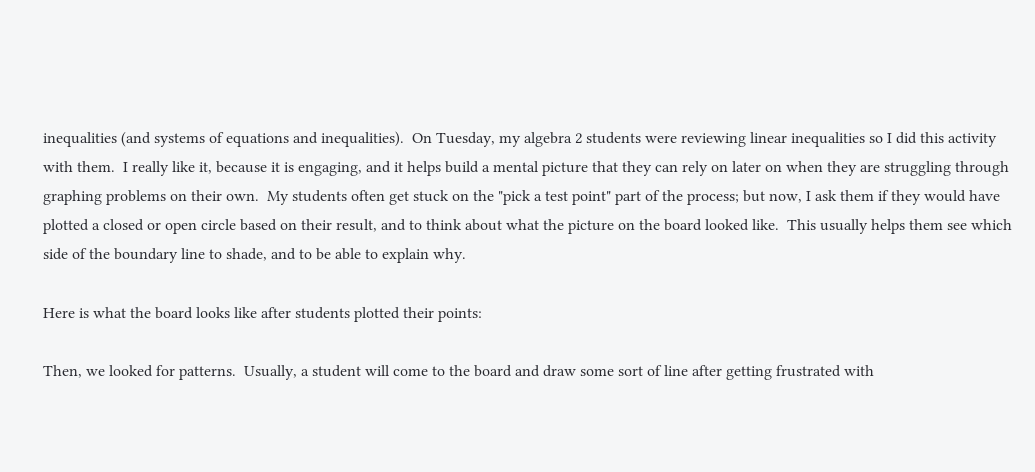inequalities (and systems of equations and inequalities).  On Tuesday, my algebra 2 students were reviewing linear inequalities so I did this activity with them.  I really like it, because it is engaging, and it helps build a mental picture that they can rely on later on when they are struggling through graphing problems on their own.  My students often get stuck on the "pick a test point" part of the process; but now, I ask them if they would have plotted a closed or open circle based on their result, and to think about what the picture on the board looked like.  This usually helps them see which side of the boundary line to shade, and to be able to explain why.

Here is what the board looks like after students plotted their points:

Then, we looked for patterns.  Usually, a student will come to the board and draw some sort of line after getting frustrated with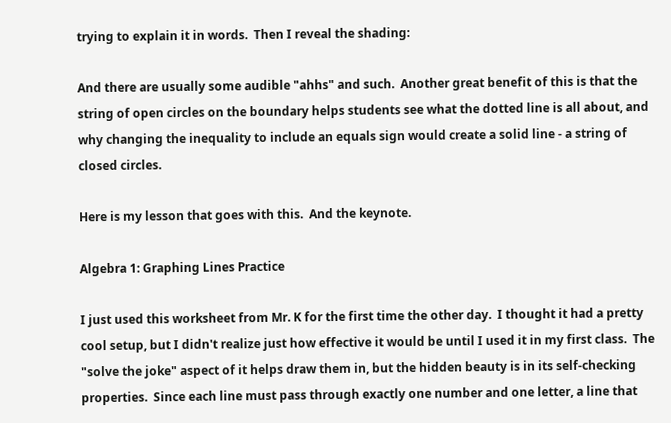trying to explain it in words.  Then I reveal the shading:

And there are usually some audible "ahhs" and such.  Another great benefit of this is that the string of open circles on the boundary helps students see what the dotted line is all about, and why changing the inequality to include an equals sign would create a solid line - a string of closed circles.

Here is my lesson that goes with this.  And the keynote.

Algebra 1: Graphing Lines Practice

I just used this worksheet from Mr. K for the first time the other day.  I thought it had a pretty cool setup, but I didn't realize just how effective it would be until I used it in my first class.  The "solve the joke" aspect of it helps draw them in, but the hidden beauty is in its self-checking properties.  Since each line must pass through exactly one number and one letter, a line that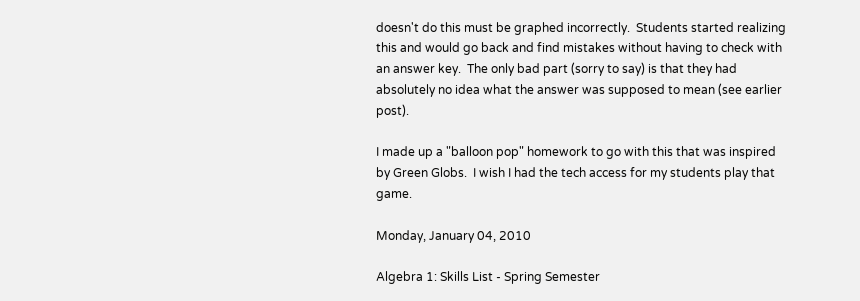doesn't do this must be graphed incorrectly.  Students started realizing this and would go back and find mistakes without having to check with an answer key.  The only bad part (sorry to say) is that they had absolutely no idea what the answer was supposed to mean (see earlier post).

I made up a "balloon pop" homework to go with this that was inspired by Green Globs.  I wish I had the tech access for my students play that game.

Monday, January 04, 2010

Algebra 1: Skills List - Spring Semester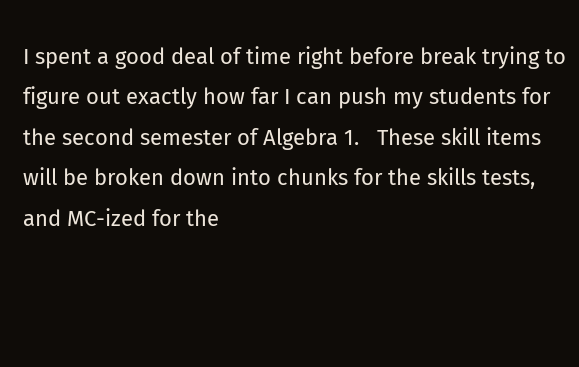I spent a good deal of time right before break trying to figure out exactly how far I can push my students for the second semester of Algebra 1.   These skill items will be broken down into chunks for the skills tests, and MC-ized for the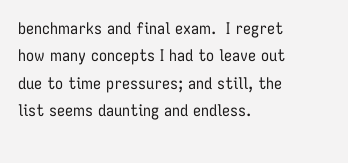benchmarks and final exam.  I regret how many concepts I had to leave out due to time pressures; and still, the list seems daunting and endless.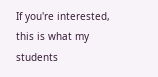If you're interested, this is what my students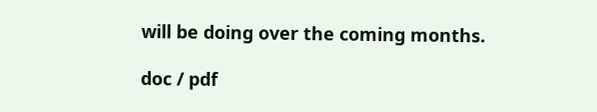will be doing over the coming months.

doc / pdf